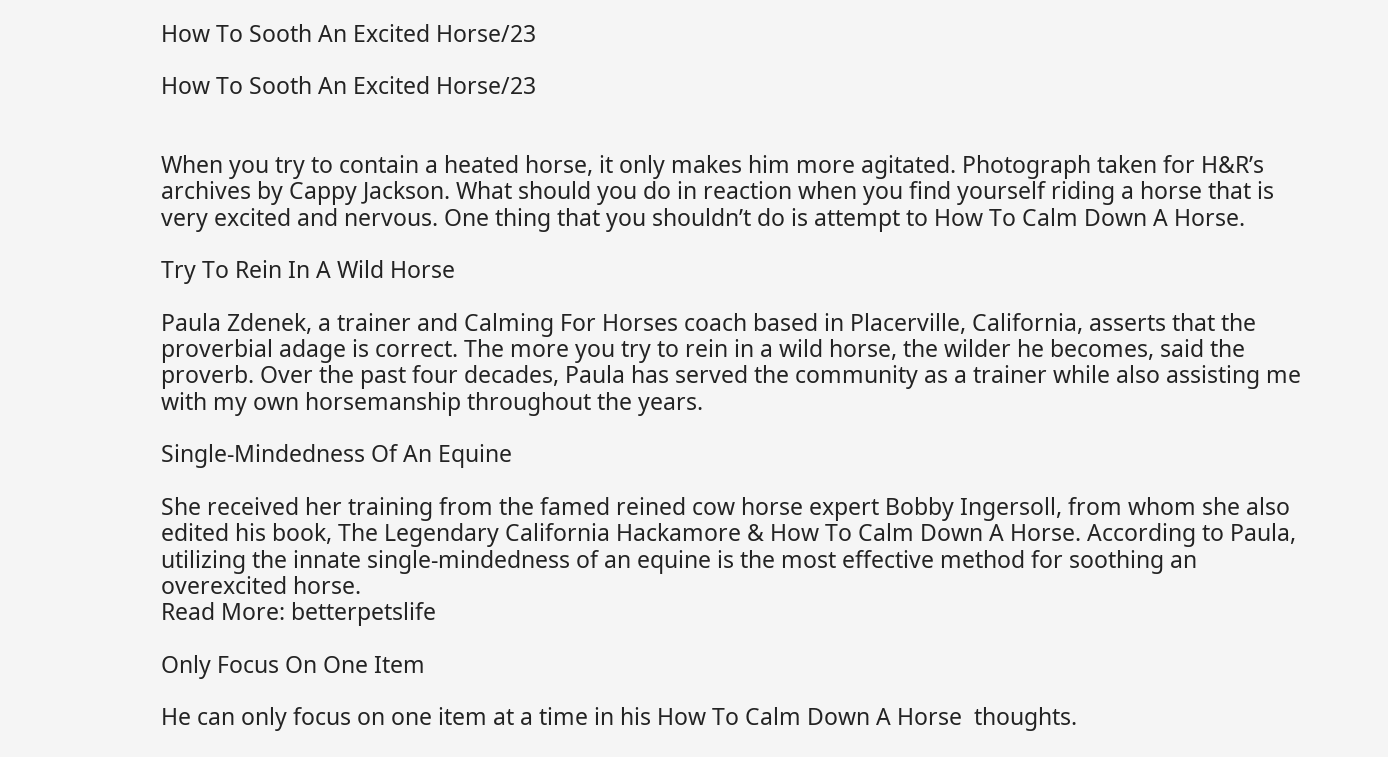How To Sooth An Excited Horse/23

How To Sooth An Excited Horse/23


When you try to contain a heated horse, it only makes him more agitated. Photograph taken for H&R’s archives by Cappy Jackson. What should you do in reaction when you find yourself riding a horse that is very excited and nervous. One thing that you shouldn’t do is attempt to How To Calm Down A Horse.

Try To Rein In A Wild Horse

Paula Zdenek, a trainer and Calming For Horses coach based in Placerville, California, asserts that the proverbial adage is correct. The more you try to rein in a wild horse, the wilder he becomes, said the proverb. Over the past four decades, Paula has served the community as a trainer while also assisting me with my own horsemanship throughout the years.

Single-Mindedness Of An Equine

She received her training from the famed reined cow horse expert Bobby Ingersoll, from whom she also edited his book, The Legendary California Hackamore & How To Calm Down A Horse. According to Paula, utilizing the innate single-mindedness of an equine is the most effective method for soothing an overexcited horse.
Read More: betterpetslife

Only Focus On One Item

He can only focus on one item at a time in his How To Calm Down A Horse  thoughts.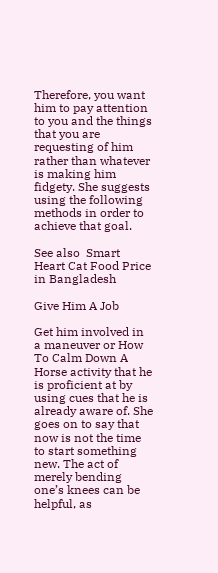Therefore, you want him to pay attention to you and the things that you are requesting of him rather than whatever is making him fidgety. She suggests using the following methods in order to achieve that goal.

See also  Smart Heart Cat Food Price in Bangladesh

Give Him A Job

Get him involved in a maneuver or How To Calm Down A Horse activity that he is proficient at by using cues that he is already aware of. She goes on to say that now is not the time to start something new. The act of merely bending one’s knees can be helpful, as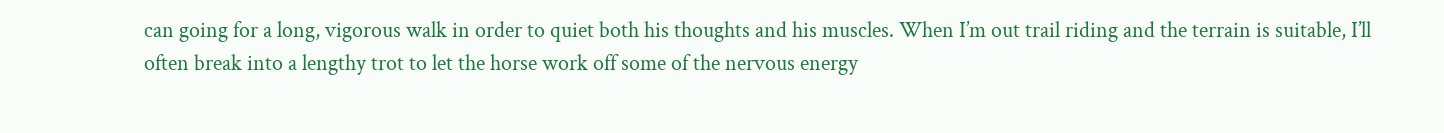can going for a long, vigorous walk in order to quiet both his thoughts and his muscles. When I’m out trail riding and the terrain is suitable, I’ll often break into a lengthy trot to let the horse work off some of the nervous energy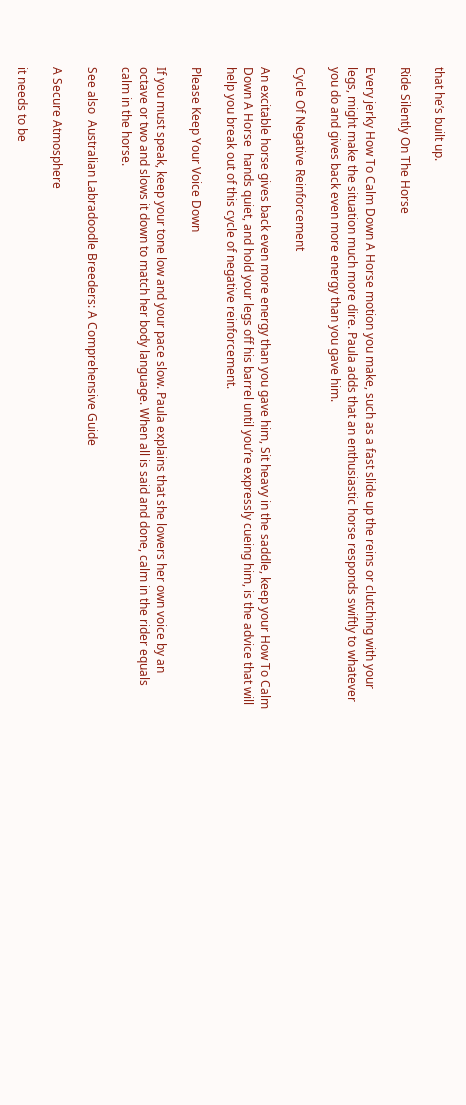that he’s built up.

Ride Silently On The Horse

Every jerky How To Calm Down A Horse motion you make, such as a fast slide up the reins or clutching with your legs, might make the situation much more dire. Paula adds that an enthusiastic horse responds swiftly to whatever you do and gives back even more energy than you gave him.

Cycle Of Negative Reinforcement

An excitable horse gives back even more energy than you gave him, Sit heavy in the saddle, keep your How To Calm Down A Horse  hands quiet, and hold your legs off his barrel until you’re expressly cueing him, is the advice that will help you break out of this cycle of negative reinforcement.

Please Keep Your Voice Down

If you must speak, keep your tone low and your pace slow. Paula explains that she lowers her own voice by an octave or two and slows it down to match her body language. When all is said and done, calm in the rider equals calm in the horse.

See also  Australian Labradoodle Breeders: A Comprehensive Guide

A Secure Atmosphere

it needs to be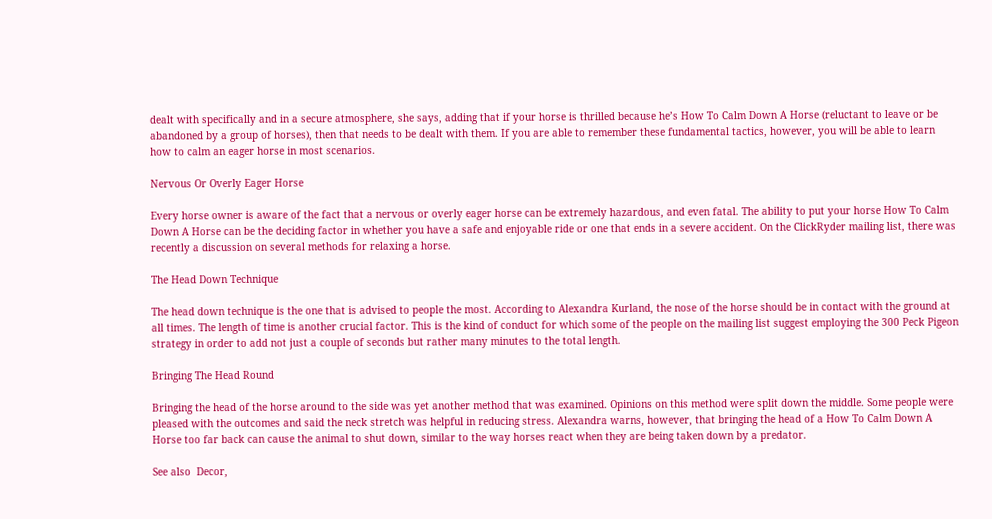dealt with specifically and in a secure atmosphere, she says, adding that if your horse is thrilled because he’s How To Calm Down A Horse (reluctant to leave or be abandoned by a group of horses), then that needs to be dealt with them. If you are able to remember these fundamental tactics, however, you will be able to learn how to calm an eager horse in most scenarios.

Nervous Or Overly Eager Horse

Every horse owner is aware of the fact that a nervous or overly eager horse can be extremely hazardous, and even fatal. The ability to put your horse How To Calm Down A Horse can be the deciding factor in whether you have a safe and enjoyable ride or one that ends in a severe accident. On the ClickRyder mailing list, there was recently a discussion on several methods for relaxing a horse.

The Head Down Technique

The head down technique is the one that is advised to people the most. According to Alexandra Kurland, the nose of the horse should be in contact with the ground at all times. The length of time is another crucial factor. This is the kind of conduct for which some of the people on the mailing list suggest employing the 300 Peck Pigeon strategy in order to add not just a couple of seconds but rather many minutes to the total length.

Bringing The Head Round

Bringing the head of the horse around to the side was yet another method that was examined. Opinions on this method were split down the middle. Some people were pleased with the outcomes and said the neck stretch was helpful in reducing stress. Alexandra warns, however, that bringing the head of a How To Calm Down A Horse too far back can cause the animal to shut down, similar to the way horses react when they are being taken down by a predator.

See also  Decor,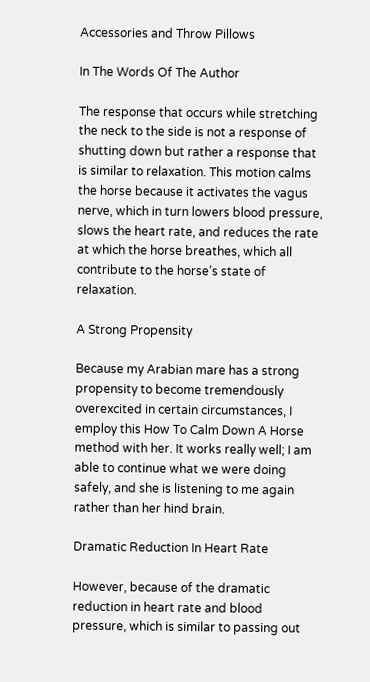Accessories and Throw Pillows

In The Words Of The Author

The response that occurs while stretching the neck to the side is not a response of shutting down but rather a response that is similar to relaxation. This motion calms the horse because it activates the vagus nerve, which in turn lowers blood pressure, slows the heart rate, and reduces the rate at which the horse breathes, which all contribute to the horse’s state of relaxation.

A Strong Propensity

Because my Arabian mare has a strong propensity to become tremendously overexcited in certain circumstances, I employ this How To Calm Down A Horse method with her. It works really well; I am able to continue what we were doing safely, and she is listening to me again rather than her hind brain.

Dramatic Reduction In Heart Rate

However, because of the dramatic reduction in heart rate and blood pressure, which is similar to passing out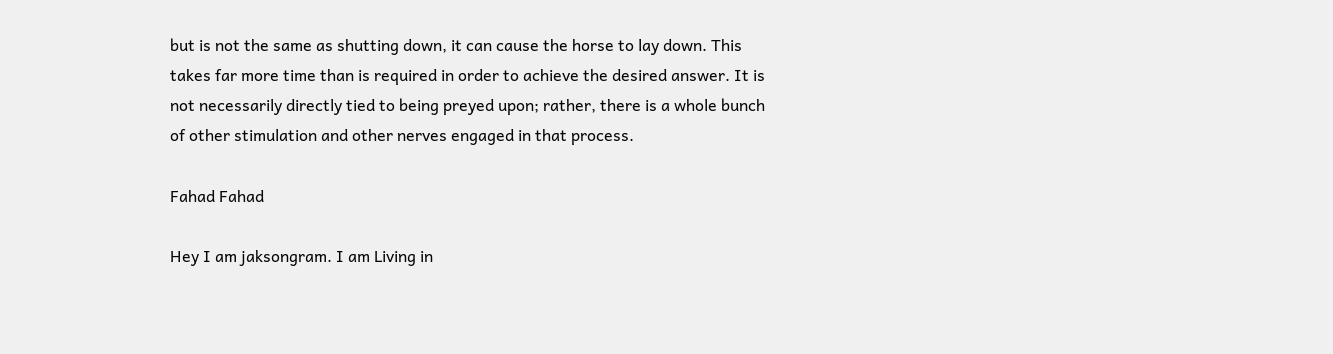but is not the same as shutting down, it can cause the horse to lay down. This takes far more time than is required in order to achieve the desired answer. It is not necessarily directly tied to being preyed upon; rather, there is a whole bunch of other stimulation and other nerves engaged in that process.

Fahad Fahad

Hey I am jaksongram. I am Living in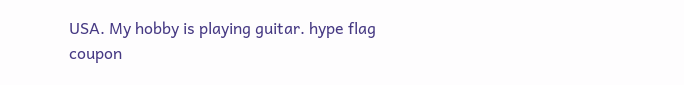USA. My hobby is playing guitar. hype flag coupon